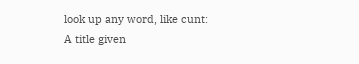look up any word, like cunt:
A title given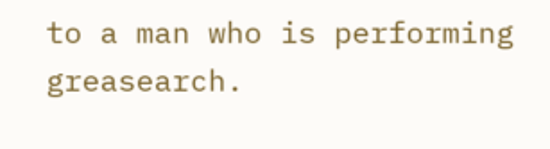to a man who is performing greasearch.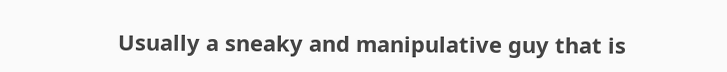Usually a sneaky and manipulative guy that is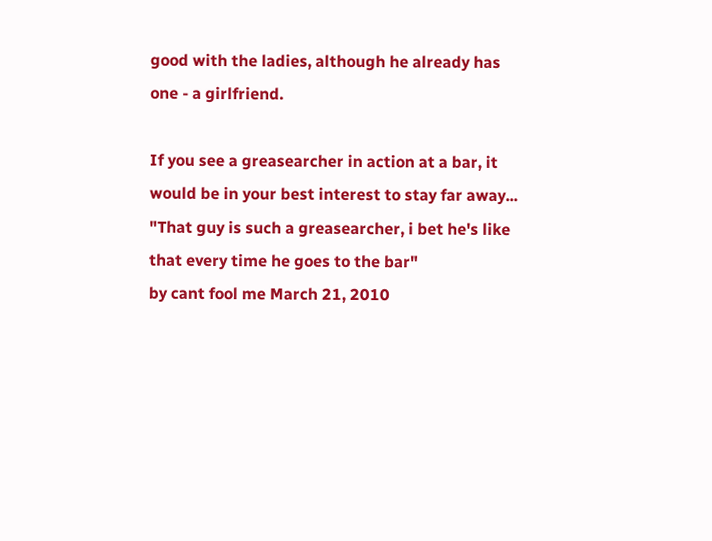good with the ladies, although he already has one - a girlfriend.

If you see a greasearcher in action at a bar, it would be in your best interest to stay far away...
"That guy is such a greasearcher, i bet he's like that every time he goes to the bar"
by cant fool me March 21, 2010